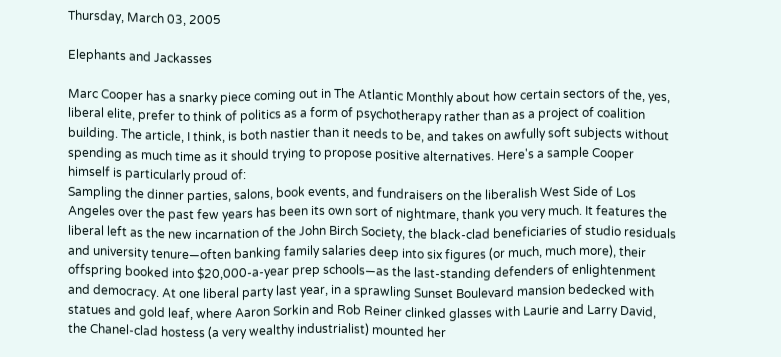Thursday, March 03, 2005

Elephants and Jackasses

Marc Cooper has a snarky piece coming out in The Atlantic Monthly about how certain sectors of the, yes, liberal elite, prefer to think of politics as a form of psychotherapy rather than as a project of coalition building. The article, I think, is both nastier than it needs to be, and takes on awfully soft subjects without spending as much time as it should trying to propose positive alternatives. Here's a sample Cooper himself is particularly proud of:
Sampling the dinner parties, salons, book events, and fundraisers on the liberalish West Side of Los Angeles over the past few years has been its own sort of nightmare, thank you very much. It features the liberal left as the new incarnation of the John Birch Society, the black-clad beneficiaries of studio residuals and university tenure—often banking family salaries deep into six figures (or much, much more), their offspring booked into $20,000-a-year prep schools—as the last-standing defenders of enlightenment and democracy. At one liberal party last year, in a sprawling Sunset Boulevard mansion bedecked with statues and gold leaf, where Aaron Sorkin and Rob Reiner clinked glasses with Laurie and Larry David, the Chanel-clad hostess (a very wealthy industrialist) mounted her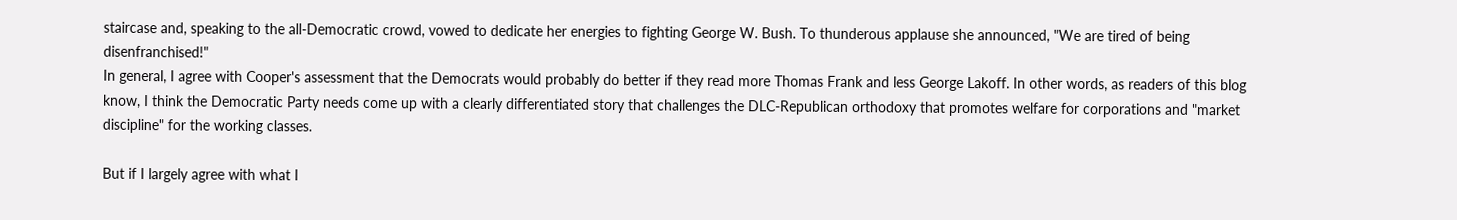staircase and, speaking to the all-Democratic crowd, vowed to dedicate her energies to fighting George W. Bush. To thunderous applause she announced, "We are tired of being disenfranchised!"
In general, I agree with Cooper's assessment that the Democrats would probably do better if they read more Thomas Frank and less George Lakoff. In other words, as readers of this blog know, I think the Democratic Party needs come up with a clearly differentiated story that challenges the DLC-Republican orthodoxy that promotes welfare for corporations and "market discipline" for the working classes.

But if I largely agree with what I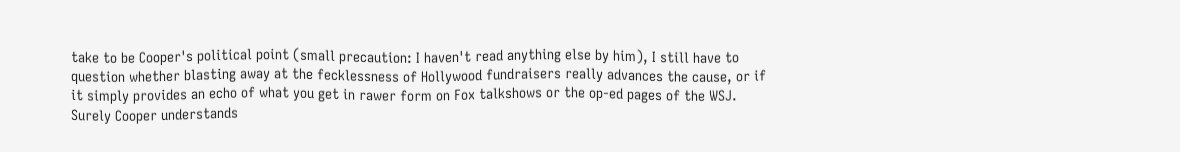take to be Cooper's political point (small precaution: I haven't read anything else by him), I still have to question whether blasting away at the fecklessness of Hollywood fundraisers really advances the cause, or if it simply provides an echo of what you get in rawer form on Fox talkshows or the op-ed pages of the WSJ. Surely Cooper understands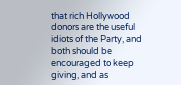that rich Hollywood donors are the useful idiots of the Party, and both should be encouraged to keep giving, and as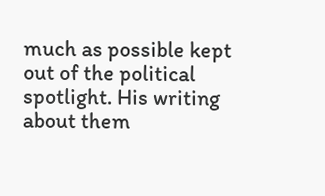much as possible kept out of the political spotlight. His writing about them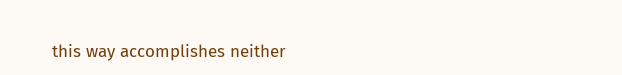this way accomplishes neither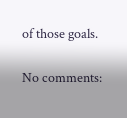of those goals.

No comments: